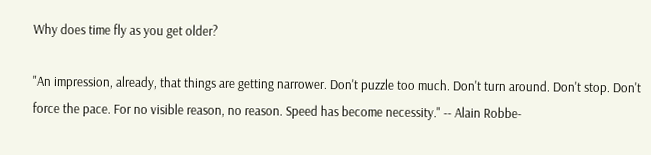Why does time fly as you get older?

"An impression, already, that things are getting narrower. Don't puzzle too much. Don't turn around. Don't stop. Don't force the pace. For no visible reason, no reason. Speed has become necessity." -- Alain Robbe-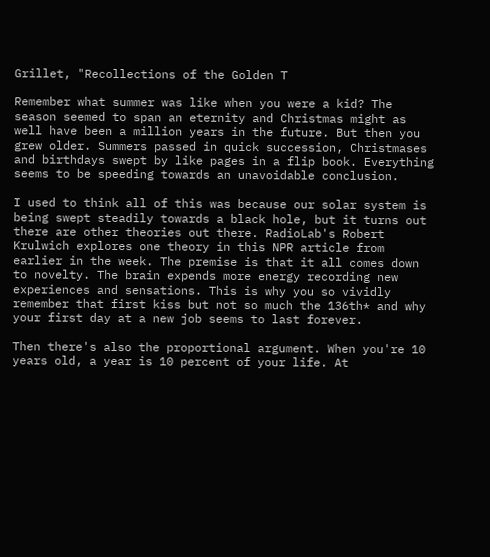Grillet, "Recollections of the Golden T

Remember what summer was like when you were a kid? The season seemed to span an eternity and Christmas might as well have been a million years in the future. But then you grew older. Summers passed in quick succession, Christmases and birthdays swept by like pages in a flip book. Everything seems to be speeding towards an unavoidable conclusion.

I used to think all of this was because our solar system is being swept steadily towards a black hole, but it turns out there are other theories out there. RadioLab's Robert Krulwich explores one theory in this NPR article from earlier in the week. The premise is that it all comes down to novelty. The brain expends more energy recording new experiences and sensations. This is why you so vividly remember that first kiss but not so much the 136th* and why your first day at a new job seems to last forever.

Then there's also the proportional argument. When you're 10 years old, a year is 10 percent of your life. At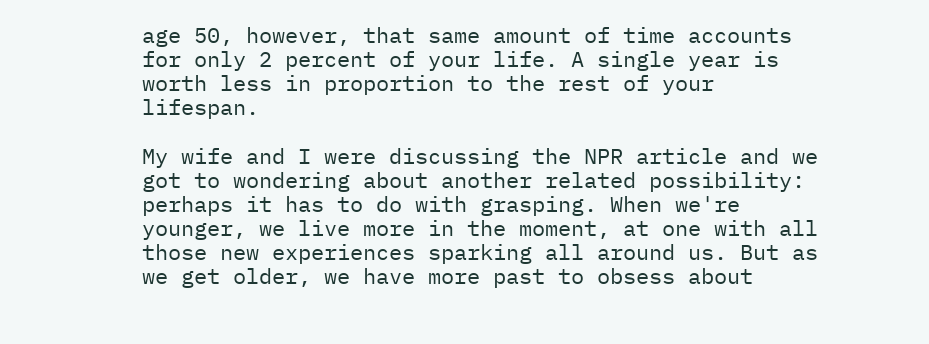age 50, however, that same amount of time accounts for only 2 percent of your life. A single year is worth less in proportion to the rest of your lifespan.

My wife and I were discussing the NPR article and we got to wondering about another related possibility: perhaps it has to do with grasping. When we're younger, we live more in the moment, at one with all those new experiences sparking all around us. But as we get older, we have more past to obsess about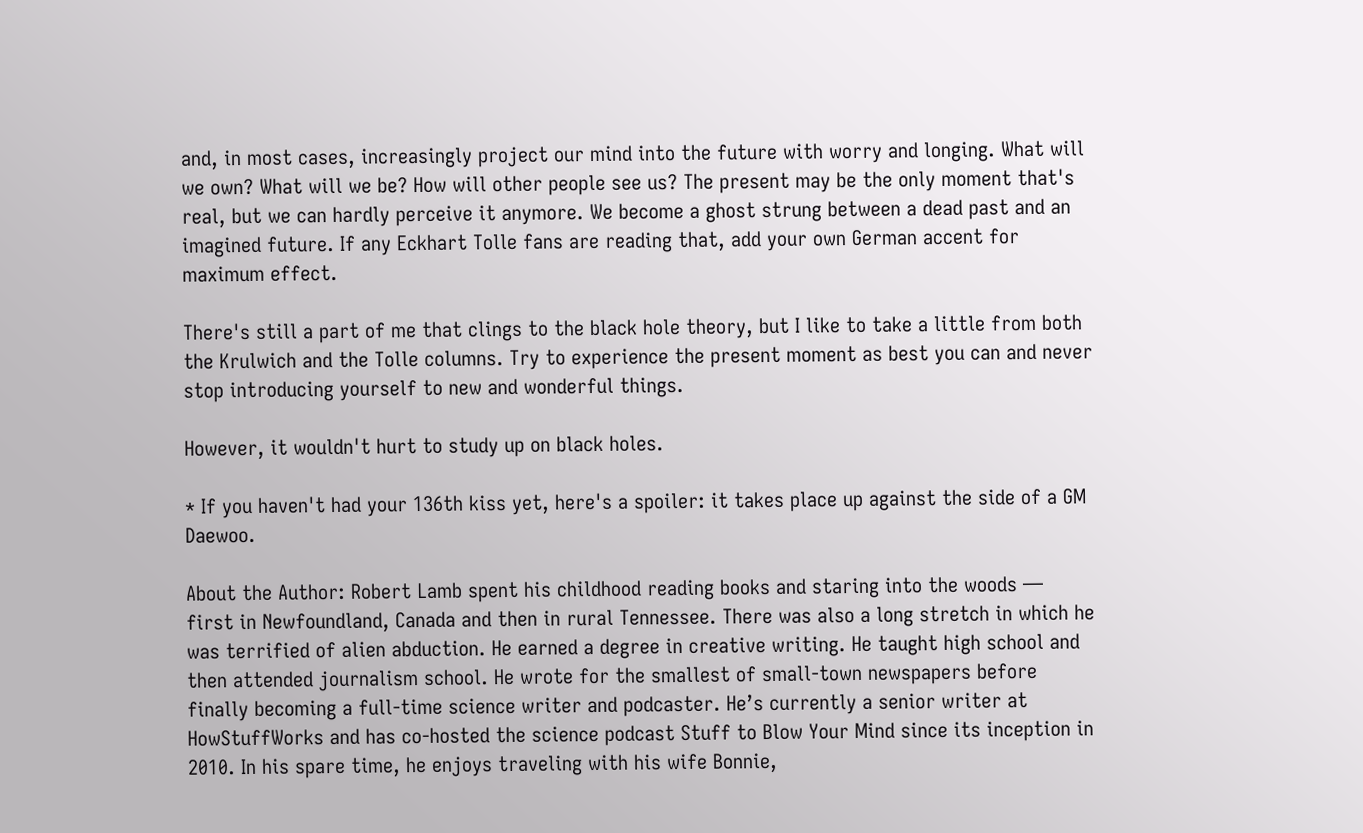and, in most cases, increasingly project our mind into the future with worry and longing. What will we own? What will we be? How will other people see us? The present may be the only moment that's real, but we can hardly perceive it anymore. We become a ghost strung between a dead past and an imagined future. If any Eckhart Tolle fans are reading that, add your own German accent for maximum effect.

There's still a part of me that clings to the black hole theory, but I like to take a little from both the Krulwich and the Tolle columns. Try to experience the present moment as best you can and never stop introducing yourself to new and wonderful things.

However, it wouldn't hurt to study up on black holes.

* If you haven't had your 136th kiss yet, here's a spoiler: it takes place up against the side of a GM Daewoo.

About the Author: Robert Lamb spent his childhood reading books and staring into the woods — first in Newfoundland, Canada and then in rural Tennessee. There was also a long stretch in which he was terrified of alien abduction. He earned a degree in creative writing. He taught high school and then attended journalism school. He wrote for the smallest of small-town newspapers before finally becoming a full-time science writer and podcaster. He’s currently a senior writer at HowStuffWorks and has co-hosted the science podcast Stuff to Blow Your Mind since its inception in 2010. In his spare time, he enjoys traveling with his wife Bonnie,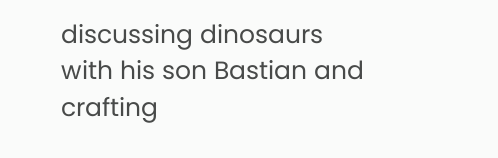discussing dinosaurs with his son Bastian and crafting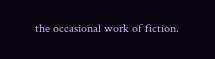the occasional work of fiction.